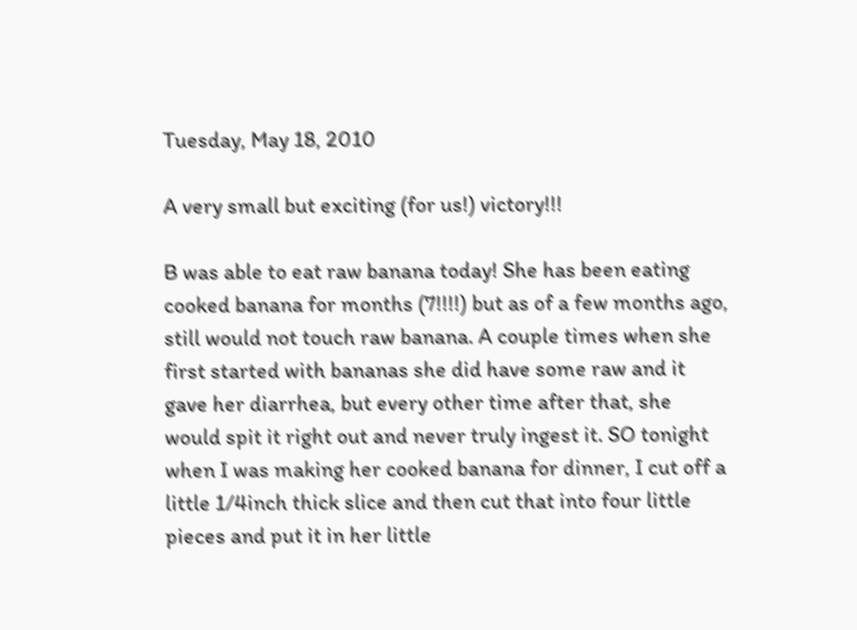Tuesday, May 18, 2010

A very small but exciting (for us!) victory!!!

B was able to eat raw banana today! She has been eating cooked banana for months (7!!!!) but as of a few months ago, still would not touch raw banana. A couple times when she first started with bananas she did have some raw and it gave her diarrhea, but every other time after that, she would spit it right out and never truly ingest it. SO tonight when I was making her cooked banana for dinner, I cut off a little 1/4inch thick slice and then cut that into four little pieces and put it in her little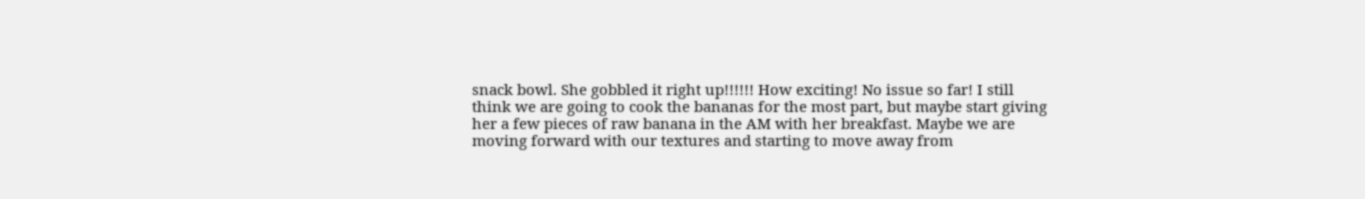snack bowl. She gobbled it right up!!!!!! How exciting! No issue so far! I still think we are going to cook the bananas for the most part, but maybe start giving her a few pieces of raw banana in the AM with her breakfast. Maybe we are moving forward with our textures and starting to move away from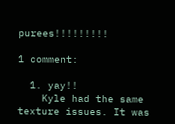purees!!!!!!!!!

1 comment:

  1. yay!!
    Kyle had the same texture issues. It was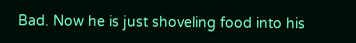Bad. Now he is just shoveling food into his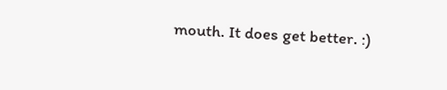mouth. It does get better. :)